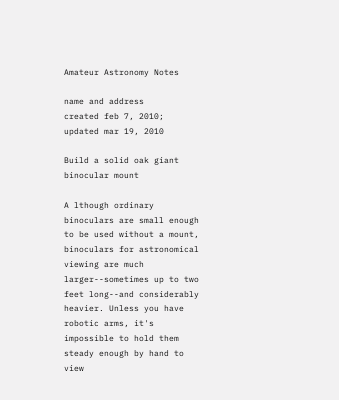Amateur Astronomy Notes

name and address
created feb 7, 2010; updated mar 19, 2010

Build a solid oak giant binocular mount

A lthough ordinary binoculars are small enough to be used without a mount, binoculars for astronomical viewing are much larger--sometimes up to two feet long--and considerably heavier. Unless you have robotic arms, it's impossible to hold them steady enough by hand to view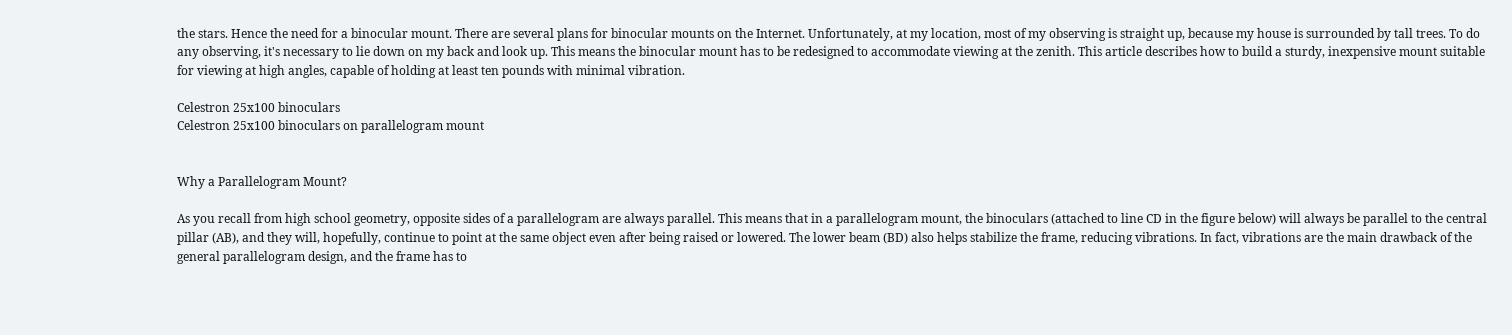the stars. Hence the need for a binocular mount. There are several plans for binocular mounts on the Internet. Unfortunately, at my location, most of my observing is straight up, because my house is surrounded by tall trees. To do any observing, it's necessary to lie down on my back and look up. This means the binocular mount has to be redesigned to accommodate viewing at the zenith. This article describes how to build a sturdy, inexpensive mount suitable for viewing at high angles, capable of holding at least ten pounds with minimal vibration.

Celestron 25x100 binoculars
Celestron 25x100 binoculars on parallelogram mount


Why a Parallelogram Mount?

As you recall from high school geometry, opposite sides of a parallelogram are always parallel. This means that in a parallelogram mount, the binoculars (attached to line CD in the figure below) will always be parallel to the central pillar (AB), and they will, hopefully, continue to point at the same object even after being raised or lowered. The lower beam (BD) also helps stabilize the frame, reducing vibrations. In fact, vibrations are the main drawback of the general parallelogram design, and the frame has to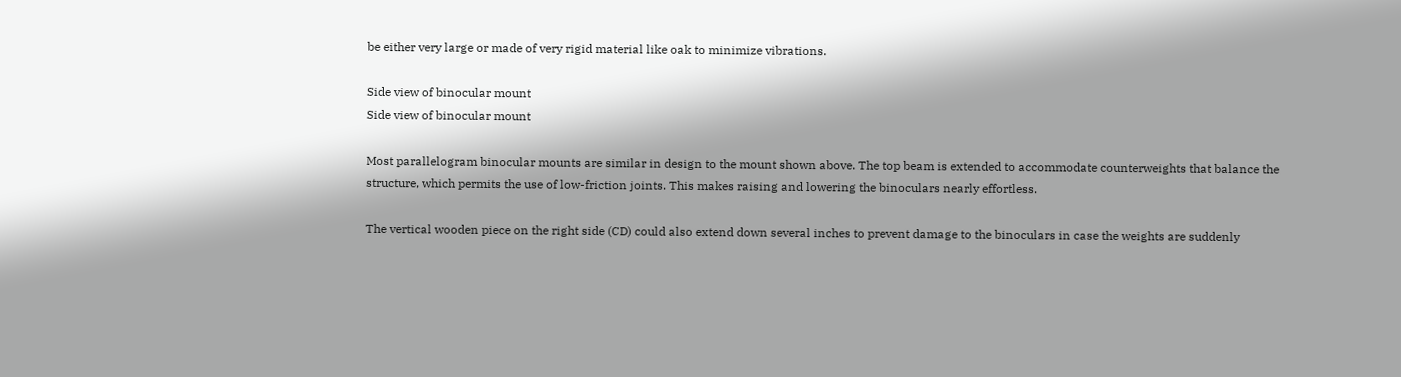be either very large or made of very rigid material like oak to minimize vibrations.

Side view of binocular mount
Side view of binocular mount

Most parallelogram binocular mounts are similar in design to the mount shown above. The top beam is extended to accommodate counterweights that balance the structure, which permits the use of low-friction joints. This makes raising and lowering the binoculars nearly effortless.

The vertical wooden piece on the right side (CD) could also extend down several inches to prevent damage to the binoculars in case the weights are suddenly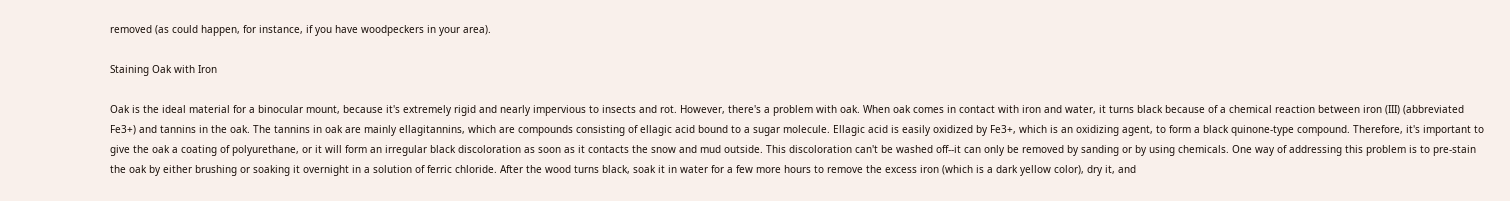removed (as could happen, for instance, if you have woodpeckers in your area).

Staining Oak with Iron

Oak is the ideal material for a binocular mount, because it's extremely rigid and nearly impervious to insects and rot. However, there's a problem with oak. When oak comes in contact with iron and water, it turns black because of a chemical reaction between iron (III) (abbreviated Fe3+) and tannins in the oak. The tannins in oak are mainly ellagitannins, which are compounds consisting of ellagic acid bound to a sugar molecule. Ellagic acid is easily oxidized by Fe3+, which is an oxidizing agent, to form a black quinone-type compound. Therefore, it's important to give the oak a coating of polyurethane, or it will form an irregular black discoloration as soon as it contacts the snow and mud outside. This discoloration can't be washed off--it can only be removed by sanding or by using chemicals. One way of addressing this problem is to pre-stain the oak by either brushing or soaking it overnight in a solution of ferric chloride. After the wood turns black, soak it in water for a few more hours to remove the excess iron (which is a dark yellow color), dry it, and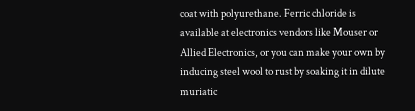coat with polyurethane. Ferric chloride is available at electronics vendors like Mouser or Allied Electronics, or you can make your own by inducing steel wool to rust by soaking it in dilute muriatic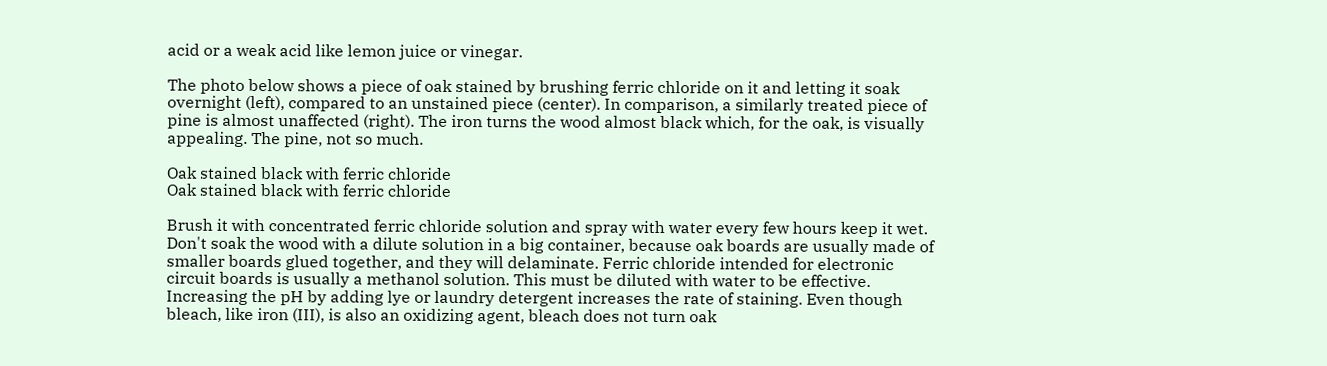acid or a weak acid like lemon juice or vinegar.

The photo below shows a piece of oak stained by brushing ferric chloride on it and letting it soak overnight (left), compared to an unstained piece (center). In comparison, a similarly treated piece of pine is almost unaffected (right). The iron turns the wood almost black which, for the oak, is visually appealing. The pine, not so much.

Oak stained black with ferric chloride
Oak stained black with ferric chloride

Brush it with concentrated ferric chloride solution and spray with water every few hours keep it wet. Don't soak the wood with a dilute solution in a big container, because oak boards are usually made of smaller boards glued together, and they will delaminate. Ferric chloride intended for electronic circuit boards is usually a methanol solution. This must be diluted with water to be effective. Increasing the pH by adding lye or laundry detergent increases the rate of staining. Even though bleach, like iron (III), is also an oxidizing agent, bleach does not turn oak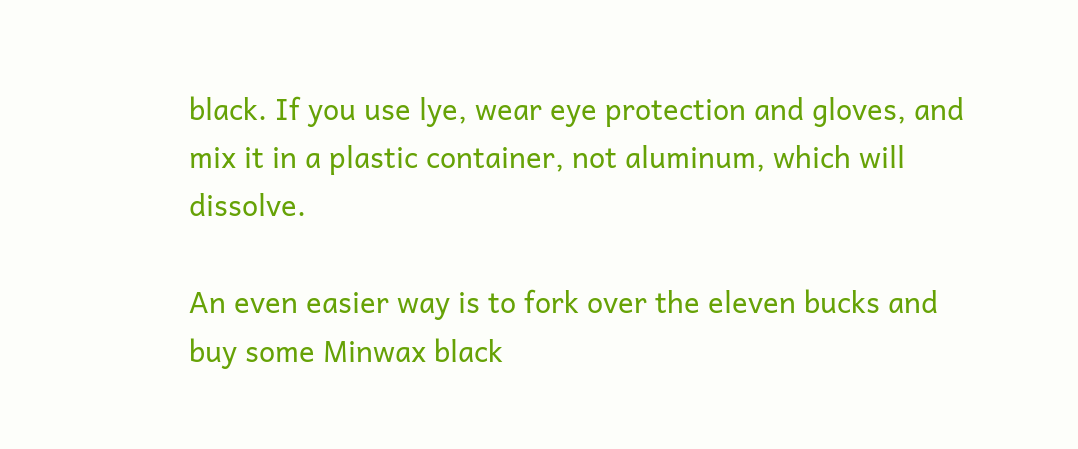black. If you use lye, wear eye protection and gloves, and mix it in a plastic container, not aluminum, which will dissolve.

An even easier way is to fork over the eleven bucks and buy some Minwax black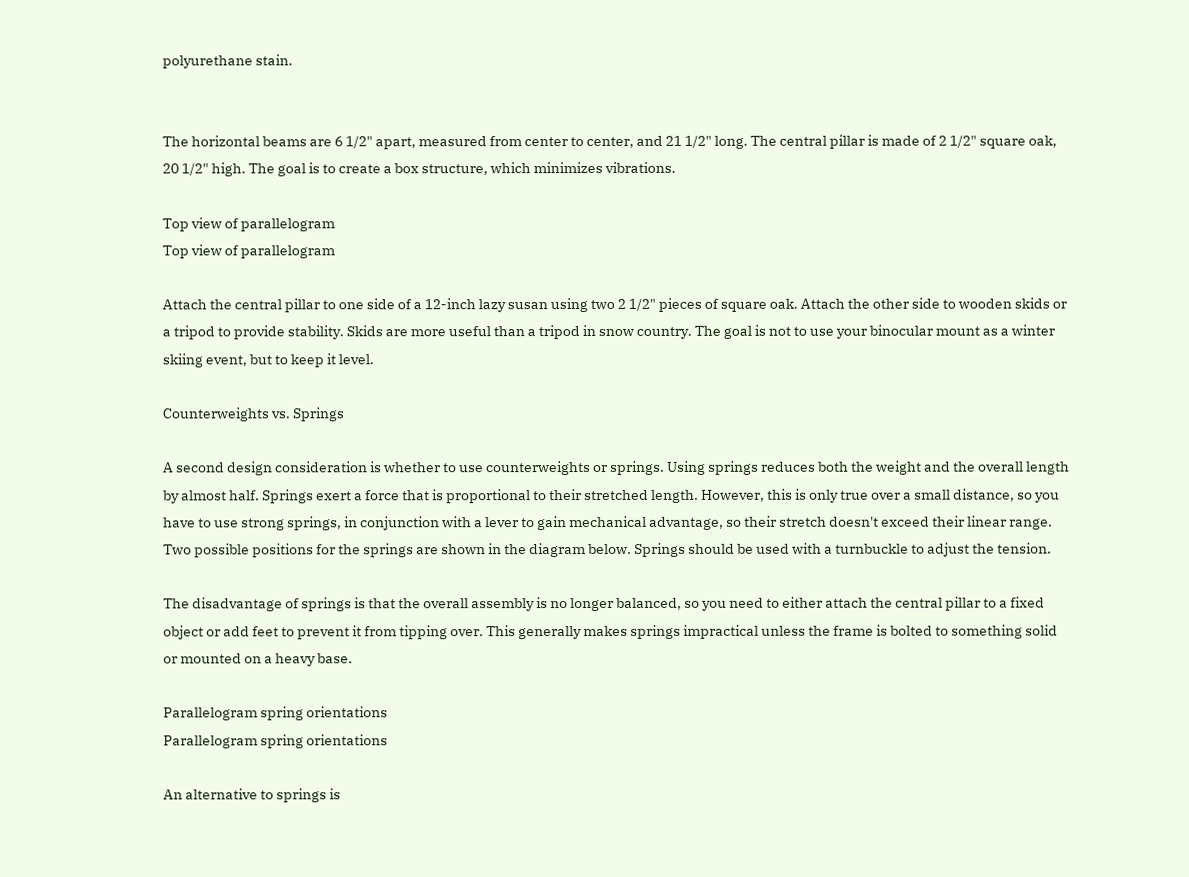polyurethane stain.


The horizontal beams are 6 1/2" apart, measured from center to center, and 21 1/2" long. The central pillar is made of 2 1/2" square oak, 20 1/2" high. The goal is to create a box structure, which minimizes vibrations.

Top view of parallelogram
Top view of parallelogram

Attach the central pillar to one side of a 12-inch lazy susan using two 2 1/2" pieces of square oak. Attach the other side to wooden skids or a tripod to provide stability. Skids are more useful than a tripod in snow country. The goal is not to use your binocular mount as a winter skiing event, but to keep it level.

Counterweights vs. Springs

A second design consideration is whether to use counterweights or springs. Using springs reduces both the weight and the overall length by almost half. Springs exert a force that is proportional to their stretched length. However, this is only true over a small distance, so you have to use strong springs, in conjunction with a lever to gain mechanical advantage, so their stretch doesn't exceed their linear range. Two possible positions for the springs are shown in the diagram below. Springs should be used with a turnbuckle to adjust the tension.

The disadvantage of springs is that the overall assembly is no longer balanced, so you need to either attach the central pillar to a fixed object or add feet to prevent it from tipping over. This generally makes springs impractical unless the frame is bolted to something solid or mounted on a heavy base.

Parallelogram spring orientations
Parallelogram spring orientations

An alternative to springs is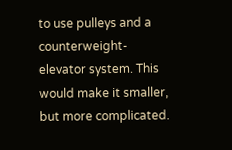to use pulleys and a counterweight-elevator system. This would make it smaller, but more complicated.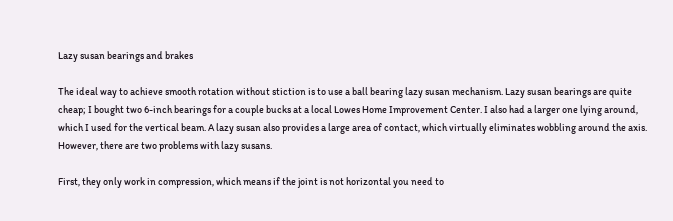Lazy susan bearings and brakes

The ideal way to achieve smooth rotation without stiction is to use a ball bearing lazy susan mechanism. Lazy susan bearings are quite cheap; I bought two 6-inch bearings for a couple bucks at a local Lowes Home Improvement Center. I also had a larger one lying around, which I used for the vertical beam. A lazy susan also provides a large area of contact, which virtually eliminates wobbling around the axis. However, there are two problems with lazy susans.

First, they only work in compression, which means if the joint is not horizontal you need to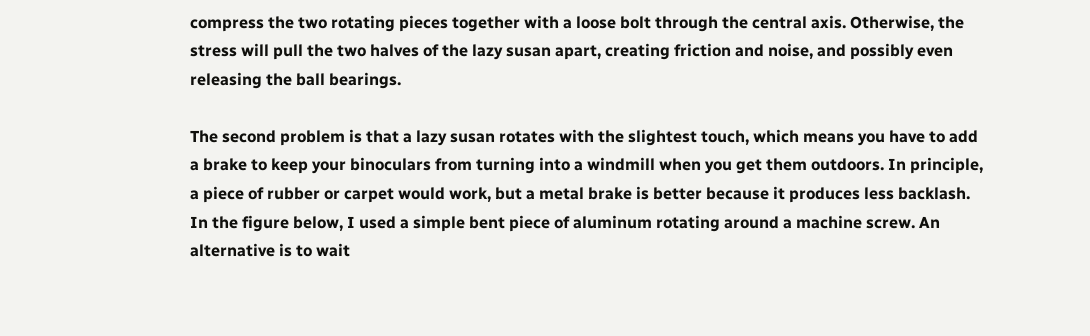compress the two rotating pieces together with a loose bolt through the central axis. Otherwise, the stress will pull the two halves of the lazy susan apart, creating friction and noise, and possibly even releasing the ball bearings.

The second problem is that a lazy susan rotates with the slightest touch, which means you have to add a brake to keep your binoculars from turning into a windmill when you get them outdoors. In principle, a piece of rubber or carpet would work, but a metal brake is better because it produces less backlash. In the figure below, I used a simple bent piece of aluminum rotating around a machine screw. An alternative is to wait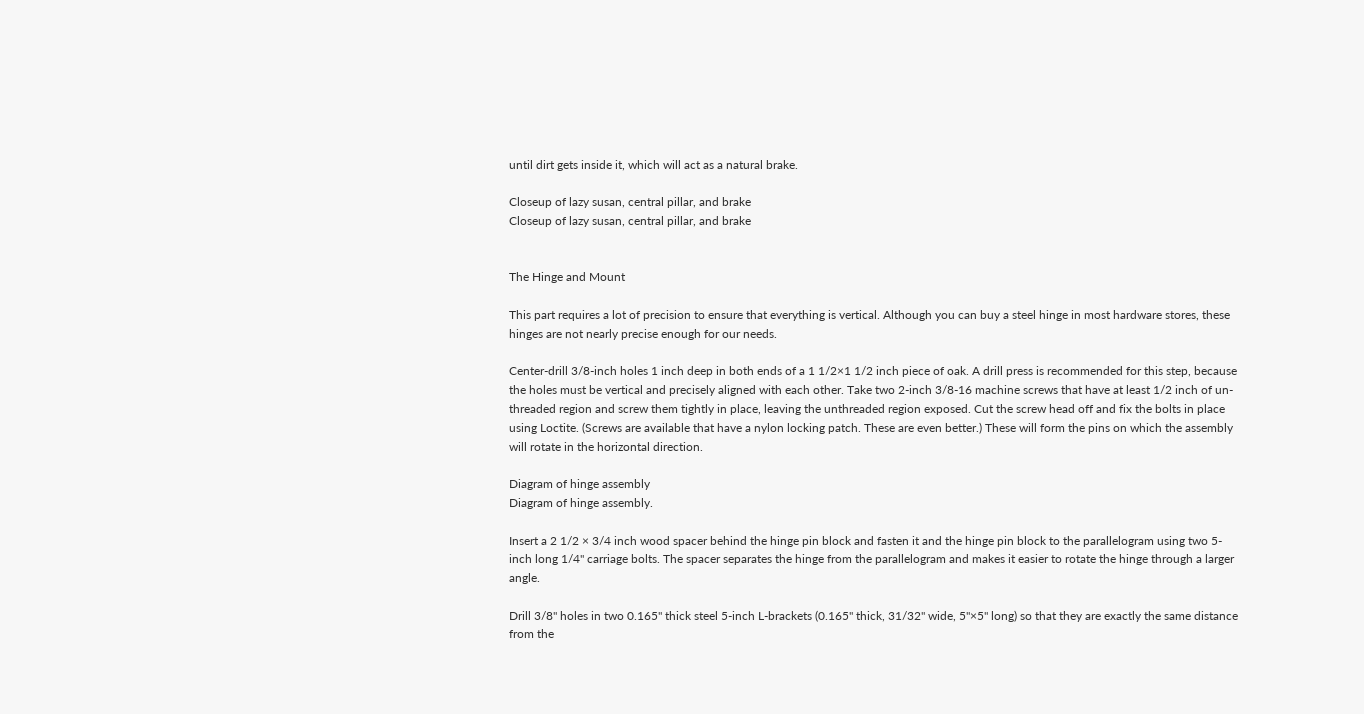until dirt gets inside it, which will act as a natural brake.

Closeup of lazy susan, central pillar, and brake
Closeup of lazy susan, central pillar, and brake


The Hinge and Mount

This part requires a lot of precision to ensure that everything is vertical. Although you can buy a steel hinge in most hardware stores, these hinges are not nearly precise enough for our needs.

Center-drill 3/8-inch holes 1 inch deep in both ends of a 1 1/2×1 1/2 inch piece of oak. A drill press is recommended for this step, because the holes must be vertical and precisely aligned with each other. Take two 2-inch 3/8-16 machine screws that have at least 1/2 inch of un-threaded region and screw them tightly in place, leaving the unthreaded region exposed. Cut the screw head off and fix the bolts in place using Loctite. (Screws are available that have a nylon locking patch. These are even better.) These will form the pins on which the assembly will rotate in the horizontal direction.

Diagram of hinge assembly
Diagram of hinge assembly.

Insert a 2 1/2 × 3/4 inch wood spacer behind the hinge pin block and fasten it and the hinge pin block to the parallelogram using two 5-inch long 1/4" carriage bolts. The spacer separates the hinge from the parallelogram and makes it easier to rotate the hinge through a larger angle.

Drill 3/8" holes in two 0.165" thick steel 5-inch L-brackets (0.165" thick, 31/32" wide, 5"×5" long) so that they are exactly the same distance from the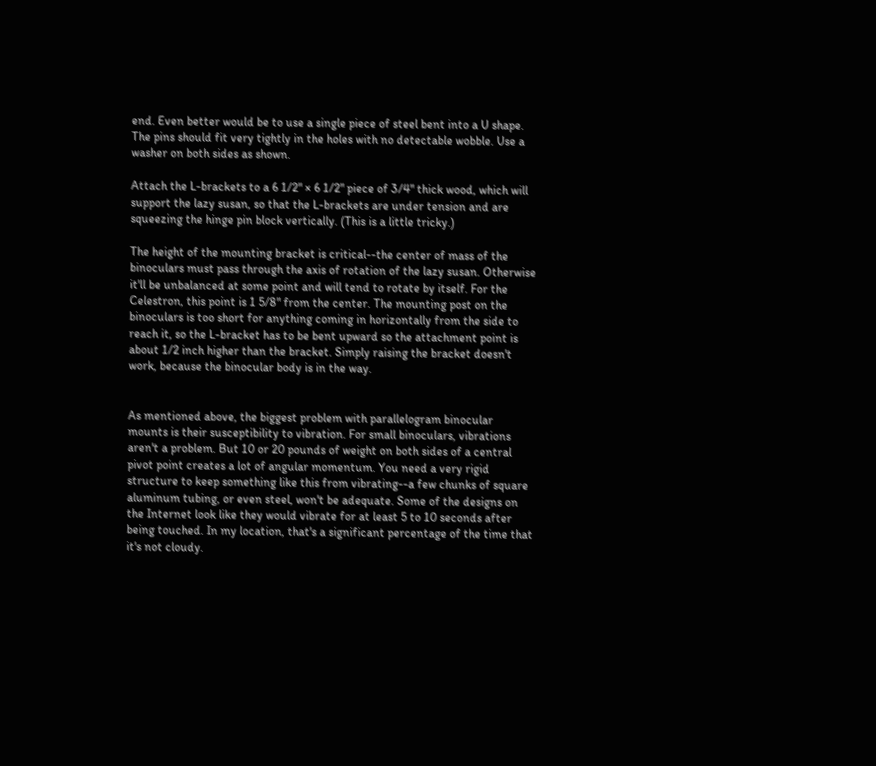end. Even better would be to use a single piece of steel bent into a U shape. The pins should fit very tightly in the holes with no detectable wobble. Use a washer on both sides as shown.

Attach the L-brackets to a 6 1/2" × 6 1/2" piece of 3/4" thick wood, which will support the lazy susan, so that the L-brackets are under tension and are squeezing the hinge pin block vertically. (This is a little tricky.)

The height of the mounting bracket is critical--the center of mass of the binoculars must pass through the axis of rotation of the lazy susan. Otherwise it'll be unbalanced at some point and will tend to rotate by itself. For the Celestron, this point is 1 5/8" from the center. The mounting post on the binoculars is too short for anything coming in horizontally from the side to reach it, so the L-bracket has to be bent upward so the attachment point is about 1/2 inch higher than the bracket. Simply raising the bracket doesn't work, because the binocular body is in the way.


As mentioned above, the biggest problem with parallelogram binocular mounts is their susceptibility to vibration. For small binoculars, vibrations aren't a problem. But 10 or 20 pounds of weight on both sides of a central pivot point creates a lot of angular momentum. You need a very rigid structure to keep something like this from vibrating--a few chunks of square aluminum tubing, or even steel, won't be adequate. Some of the designs on the Internet look like they would vibrate for at least 5 to 10 seconds after being touched. In my location, that's a significant percentage of the time that it's not cloudy.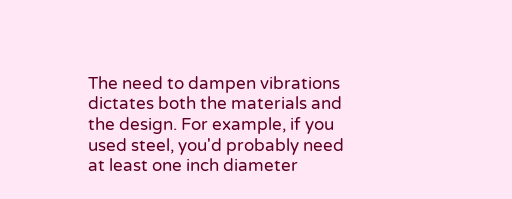The need to dampen vibrations dictates both the materials and the design. For example, if you used steel, you'd probably need at least one inch diameter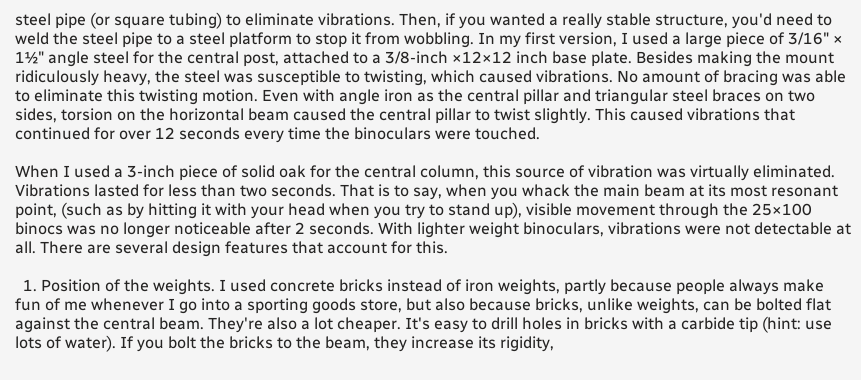steel pipe (or square tubing) to eliminate vibrations. Then, if you wanted a really stable structure, you'd need to weld the steel pipe to a steel platform to stop it from wobbling. In my first version, I used a large piece of 3/16" × 1½" angle steel for the central post, attached to a 3/8-inch ×12×12 inch base plate. Besides making the mount ridiculously heavy, the steel was susceptible to twisting, which caused vibrations. No amount of bracing was able to eliminate this twisting motion. Even with angle iron as the central pillar and triangular steel braces on two sides, torsion on the horizontal beam caused the central pillar to twist slightly. This caused vibrations that continued for over 12 seconds every time the binoculars were touched.

When I used a 3-inch piece of solid oak for the central column, this source of vibration was virtually eliminated. Vibrations lasted for less than two seconds. That is to say, when you whack the main beam at its most resonant point, (such as by hitting it with your head when you try to stand up), visible movement through the 25×100 binocs was no longer noticeable after 2 seconds. With lighter weight binoculars, vibrations were not detectable at all. There are several design features that account for this.

  1. Position of the weights. I used concrete bricks instead of iron weights, partly because people always make fun of me whenever I go into a sporting goods store, but also because bricks, unlike weights, can be bolted flat against the central beam. They're also a lot cheaper. It's easy to drill holes in bricks with a carbide tip (hint: use lots of water). If you bolt the bricks to the beam, they increase its rigidity,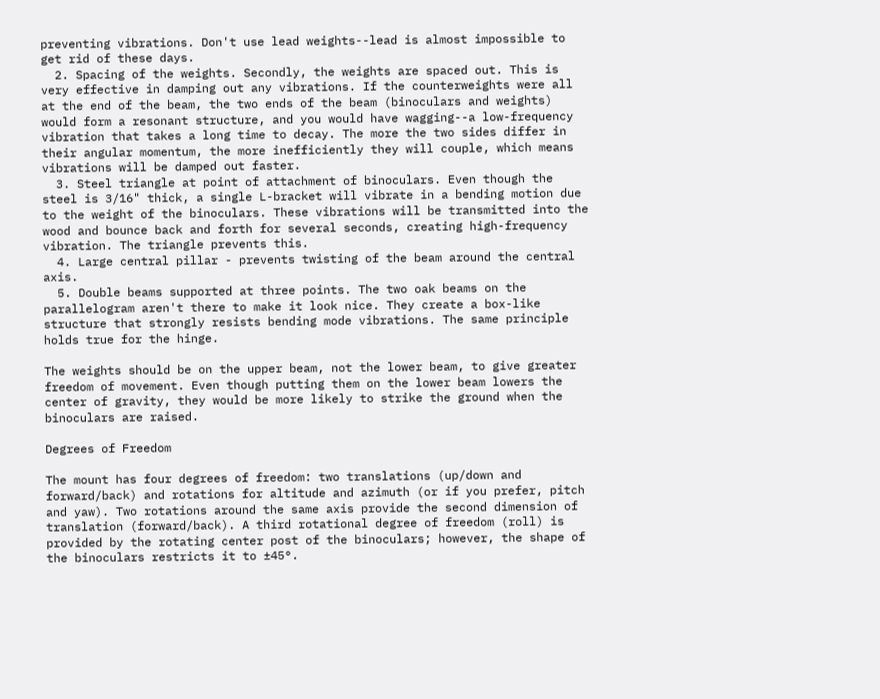preventing vibrations. Don't use lead weights--lead is almost impossible to get rid of these days.
  2. Spacing of the weights. Secondly, the weights are spaced out. This is very effective in damping out any vibrations. If the counterweights were all at the end of the beam, the two ends of the beam (binoculars and weights) would form a resonant structure, and you would have wagging--a low-frequency vibration that takes a long time to decay. The more the two sides differ in their angular momentum, the more inefficiently they will couple, which means vibrations will be damped out faster.
  3. Steel triangle at point of attachment of binoculars. Even though the steel is 3/16" thick, a single L-bracket will vibrate in a bending motion due to the weight of the binoculars. These vibrations will be transmitted into the wood and bounce back and forth for several seconds, creating high-frequency vibration. The triangle prevents this.
  4. Large central pillar - prevents twisting of the beam around the central axis.
  5. Double beams supported at three points. The two oak beams on the parallelogram aren't there to make it look nice. They create a box-like structure that strongly resists bending mode vibrations. The same principle holds true for the hinge.

The weights should be on the upper beam, not the lower beam, to give greater freedom of movement. Even though putting them on the lower beam lowers the center of gravity, they would be more likely to strike the ground when the binoculars are raised.

Degrees of Freedom

The mount has four degrees of freedom: two translations (up/down and forward/back) and rotations for altitude and azimuth (or if you prefer, pitch and yaw). Two rotations around the same axis provide the second dimension of translation (forward/back). A third rotational degree of freedom (roll) is provided by the rotating center post of the binoculars; however, the shape of the binoculars restricts it to ±45°.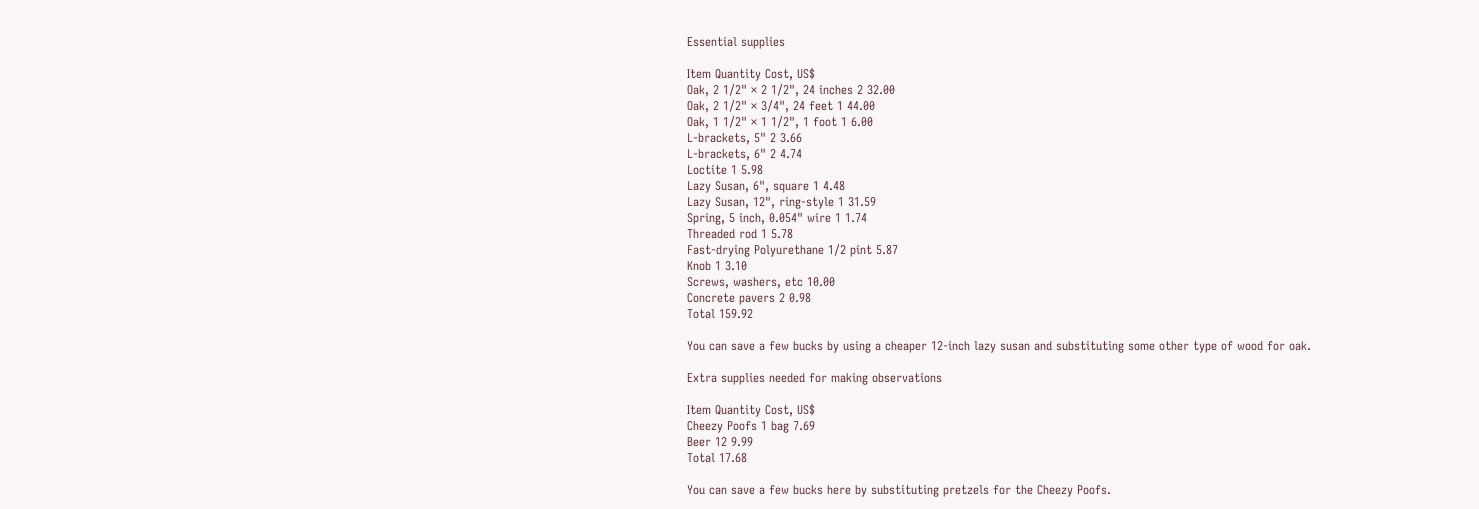Essential supplies

Item Quantity Cost, US$
Oak, 2 1/2" × 2 1/2", 24 inches 2 32.00
Oak, 2 1/2" × 3/4", 24 feet 1 44.00
Oak, 1 1/2" × 1 1/2", 1 foot 1 6.00
L-brackets, 5" 2 3.66
L-brackets, 6" 2 4.74
Loctite 1 5.98
Lazy Susan, 6", square 1 4.48
Lazy Susan, 12", ring-style 1 31.59
Spring, 5 inch, 0.054" wire 1 1.74
Threaded rod 1 5.78
Fast-drying Polyurethane 1/2 pint 5.87
Knob 1 3.10
Screws, washers, etc 10.00
Concrete pavers 2 0.98
Total 159.92

You can save a few bucks by using a cheaper 12-inch lazy susan and substituting some other type of wood for oak.

Extra supplies needed for making observations

Item Quantity Cost, US$
Cheezy Poofs 1 bag 7.69
Beer 12 9.99
Total 17.68

You can save a few bucks here by substituting pretzels for the Cheezy Poofs.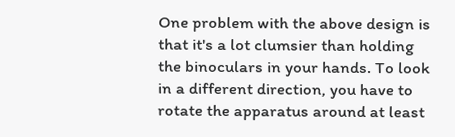One problem with the above design is that it's a lot clumsier than holding the binoculars in your hands. To look in a different direction, you have to rotate the apparatus around at least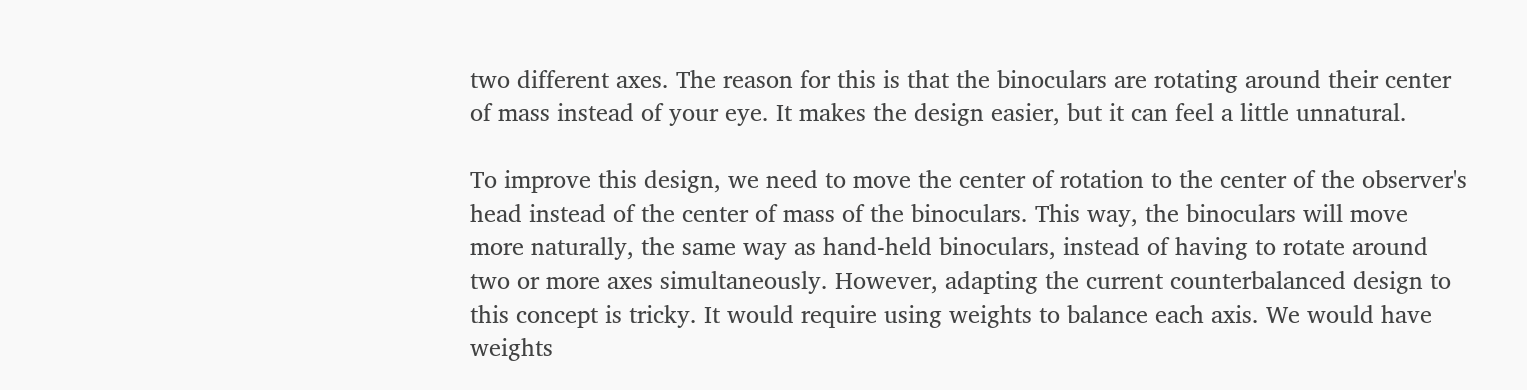two different axes. The reason for this is that the binoculars are rotating around their center of mass instead of your eye. It makes the design easier, but it can feel a little unnatural.

To improve this design, we need to move the center of rotation to the center of the observer's head instead of the center of mass of the binoculars. This way, the binoculars will move more naturally, the same way as hand-held binoculars, instead of having to rotate around two or more axes simultaneously. However, adapting the current counterbalanced design to this concept is tricky. It would require using weights to balance each axis. We would have weights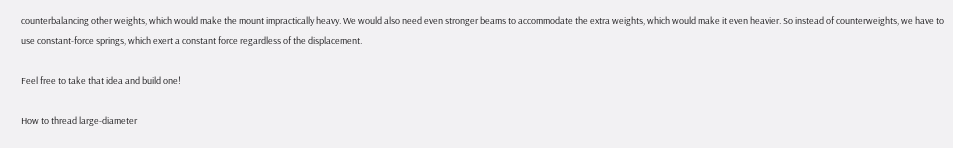counterbalancing other weights, which would make the mount impractically heavy. We would also need even stronger beams to accommodate the extra weights, which would make it even heavier. So instead of counterweights, we have to use constant-force springs, which exert a constant force regardless of the displacement.

Feel free to take that idea and build one!

How to thread large-diameter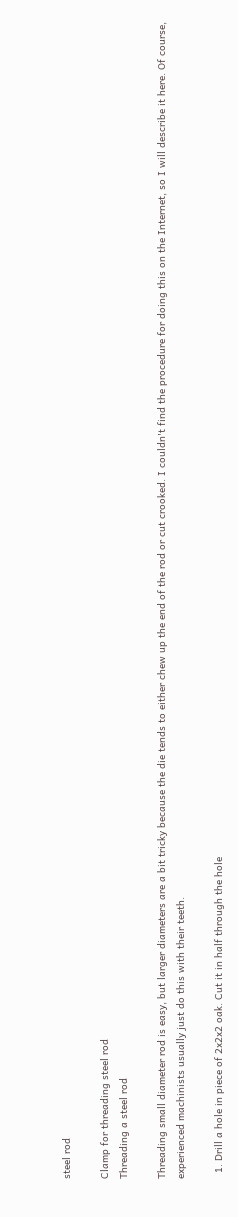steel rod

Clamp for threading steel rod
Threading a steel rod

Threading small diameter rod is easy, but larger diameters are a bit tricky because the die tends to either chew up the end of the rod or cut crooked. I couldn't find the procedure for doing this on the Internet, so I will describe it here. Of course, experienced machinists usually just do this with their teeth.

  1. Drill a hole in piece of 2x2x2 oak. Cut it in half through the hole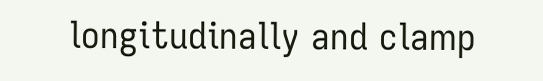longitudinally and clamp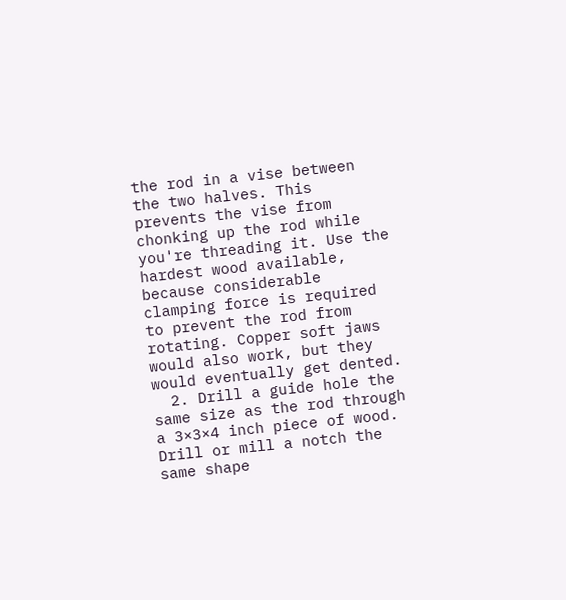the rod in a vise between the two halves. This prevents the vise from chonking up the rod while you're threading it. Use the hardest wood available, because considerable clamping force is required to prevent the rod from rotating. Copper soft jaws would also work, but they would eventually get dented.
  2. Drill a guide hole the same size as the rod through a 3×3×4 inch piece of wood. Drill or mill a notch the same shape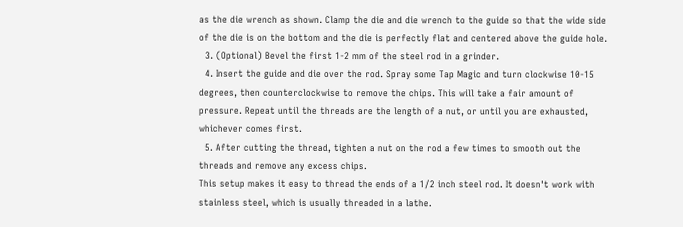as the die wrench as shown. Clamp the die and die wrench to the guide so that the wide side of the die is on the bottom and the die is perfectly flat and centered above the guide hole.
  3. (Optional) Bevel the first 1-2 mm of the steel rod in a grinder.
  4. Insert the guide and die over the rod. Spray some Tap Magic and turn clockwise 10-15 degrees, then counterclockwise to remove the chips. This will take a fair amount of pressure. Repeat until the threads are the length of a nut, or until you are exhausted, whichever comes first.
  5. After cutting the thread, tighten a nut on the rod a few times to smooth out the threads and remove any excess chips.
This setup makes it easy to thread the ends of a 1/2 inch steel rod. It doesn't work with stainless steel, which is usually threaded in a lathe.